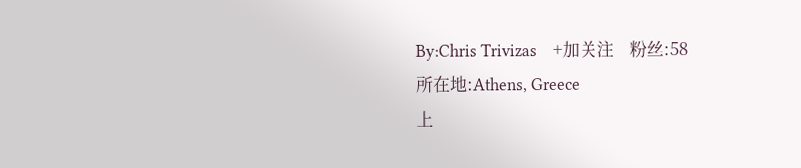By:Chris Trivizas    +加关注    粉丝:58
所在地:Athens, Greece
上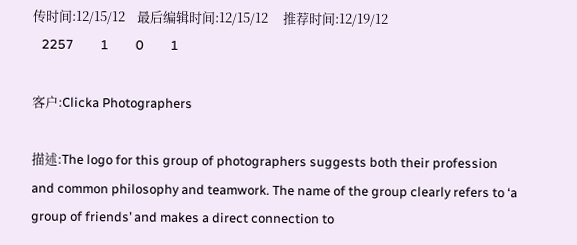传时间:12/15/12    最后编辑时间:12/15/12     推荐时间:12/19/12
   2257         1         0         1

客户:Clicka Photographers

描述:The logo for this group of photographers suggests both their profession and common philosophy and teamwork. The name of the group clearly refers to ‘a group of friends’ and makes a direct connection to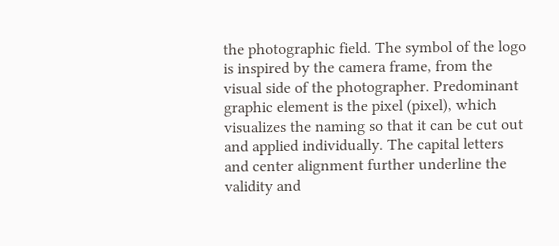the photographic field. The symbol of the logo is inspired by the camera frame, from the visual side of the photographer. Predominant graphic element is the pixel (pixel), which visualizes the naming so that it can be cut out and applied individually. The capital letters and center alignment further underline the validity and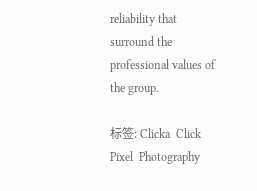reliability that surround the professional values of the group.

标签: Clicka  Click  Pixel  Photography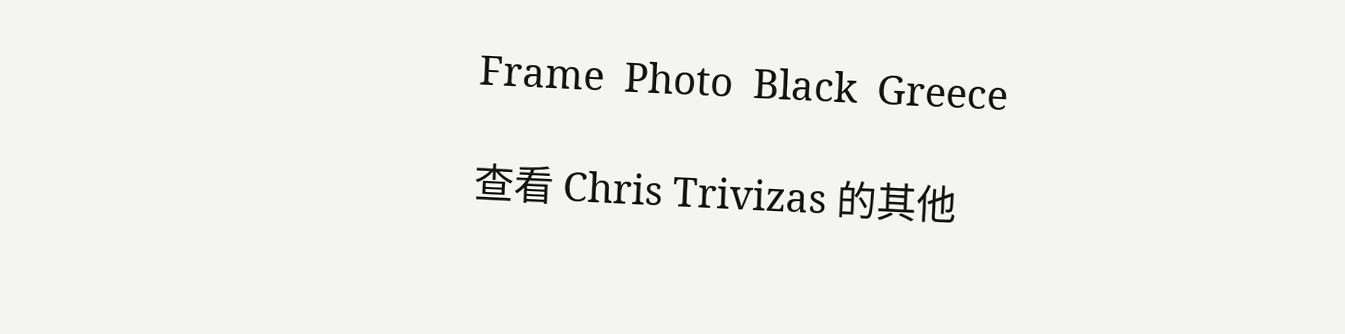Frame  Photo  Black  Greece

查看 Chris Trivizas 的其他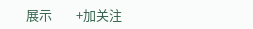展示        +加关注